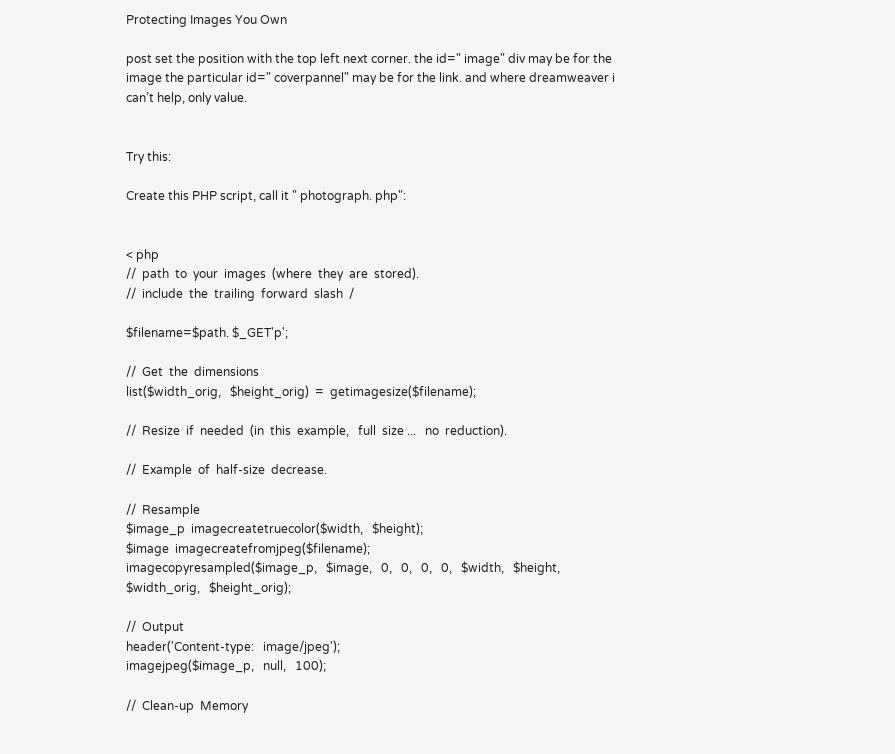Protecting Images You Own

post set the position with the top left next corner. the id=" image" div may be for the image the particular id=" coverpannel" may be for the link. and where dreamweaver i can’t help, only value.


Try this:

Create this PHP script, call it " photograph. php":


< php
//  path  to  your  images  (where  they  are  stored).
//  include  the  trailing  forward  slash  /

$filename=$path. $_GET'p';

//  Get  the  dimensions
list($width_orig,   $height_orig)  =  getimagesize($filename);

//  Resize  if  needed  (in  this  example,   full  size ...   no  reduction).

//  Example  of  half-size  decrease.

//  Resample
$image_p  imagecreatetruecolor($width,   $height);
$image  imagecreatefromjpeg($filename);
imagecopyresampled($image_p,   $image,   0,   0,   0,   0,   $width,   $height,   $width_orig,   $height_orig);

//  Output
header('Content-type:   image/jpeg');
imagejpeg($image_p,   null,   100);

//  Clean-up  Memory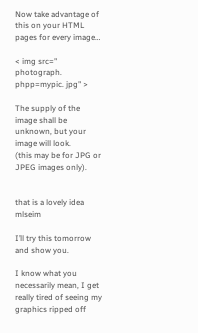Now take advantage of this on your HTML pages for every image…

< img src=" photograph. phpp=mypic. jpg" >

The supply of the image shall be unknown, but your image will look.
(this may be for JPG or JPEG images only).


that is a lovely idea mlseim

I’ll try this tomorrow and show you.

I know what you necessarily mean, I get really tired of seeing my graphics ripped off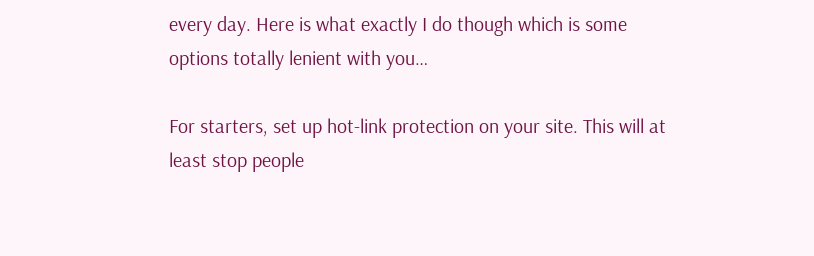every day. Here is what exactly I do though which is some options totally lenient with you…

For starters, set up hot-link protection on your site. This will at least stop people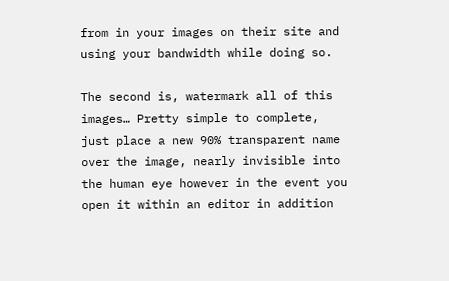from in your images on their site and using your bandwidth while doing so.

The second is, watermark all of this images… Pretty simple to complete, just place a new 90% transparent name over the image, nearly invisible into the human eye however in the event you open it within an editor in addition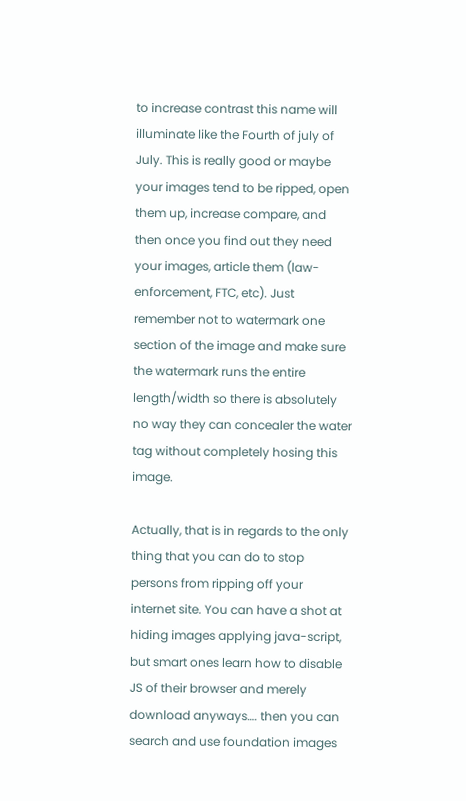to increase contrast this name will illuminate like the Fourth of july of July. This is really good or maybe your images tend to be ripped, open them up, increase compare, and then once you find out they need your images, article them (law-enforcement, FTC, etc). Just remember not to watermark one section of the image and make sure the watermark runs the entire length/width so there is absolutely no way they can concealer the water tag without completely hosing this image.

Actually, that is in regards to the only thing that you can do to stop persons from ripping off your internet site. You can have a shot at hiding images applying java-script, but smart ones learn how to disable JS of their browser and merely download anyways…. then you can search and use foundation images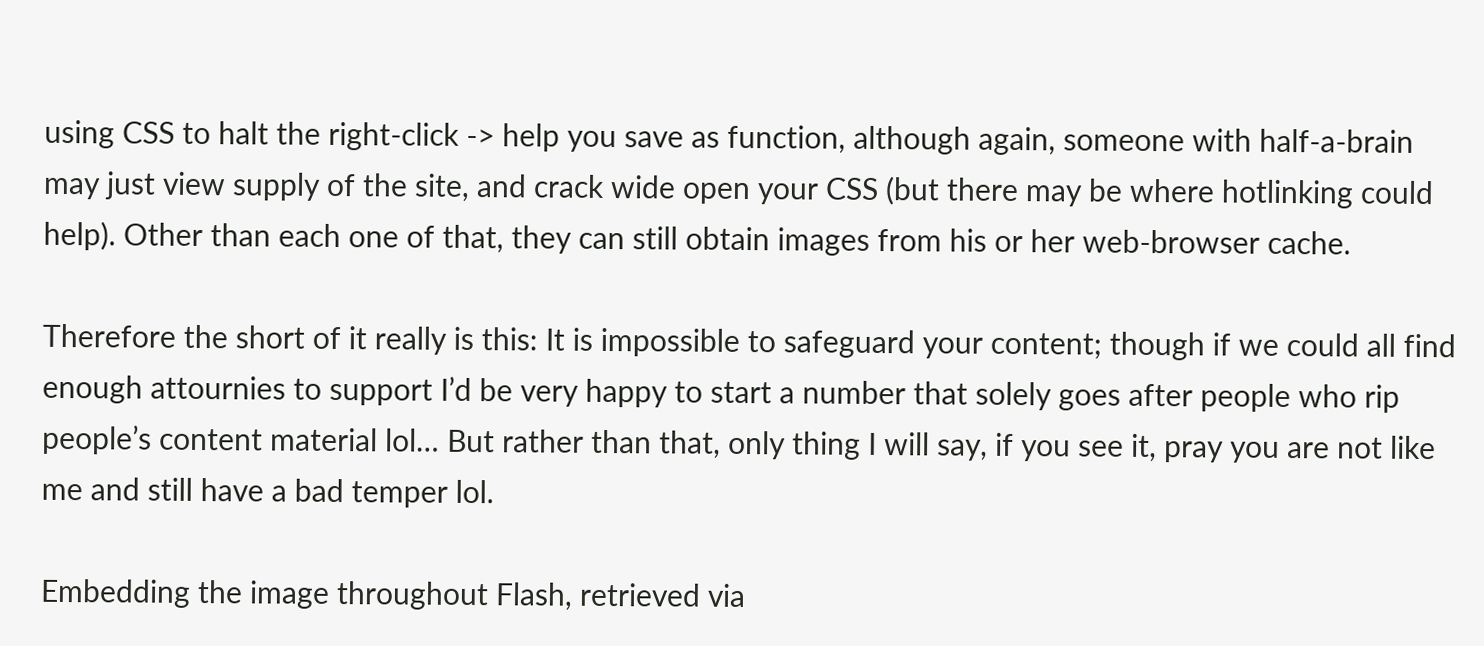using CSS to halt the right-click -> help you save as function, although again, someone with half-a-brain may just view supply of the site, and crack wide open your CSS (but there may be where hotlinking could help). Other than each one of that, they can still obtain images from his or her web-browser cache.

Therefore the short of it really is this: It is impossible to safeguard your content; though if we could all find enough attournies to support I’d be very happy to start a number that solely goes after people who rip people’s content material lol… But rather than that, only thing I will say, if you see it, pray you are not like me and still have a bad temper lol.

Embedding the image throughout Flash, retrieved via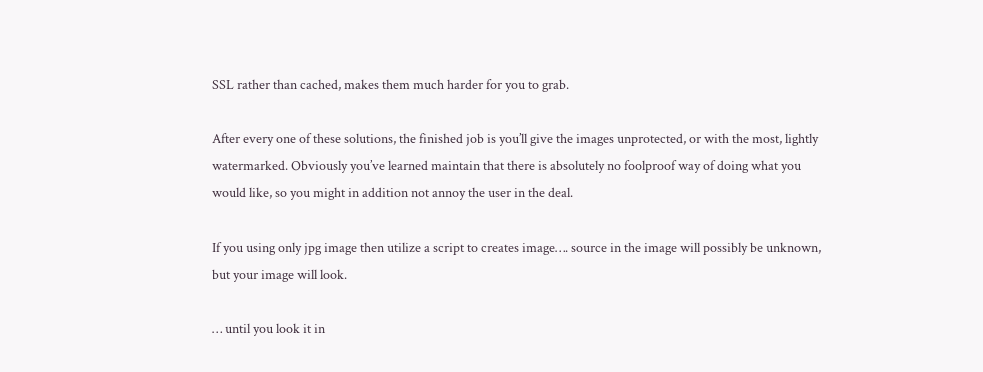SSL rather than cached, makes them much harder for you to grab.

After every one of these solutions, the finished job is you’ll give the images unprotected, or with the most, lightly watermarked. Obviously you’ve learned maintain that there is absolutely no foolproof way of doing what you would like, so you might in addition not annoy the user in the deal.

If you using only jpg image then utilize a script to creates image…. source in the image will possibly be unknown, but your image will look.

… until you look it in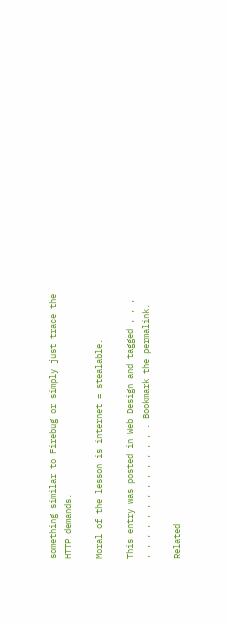something similar to Firebug or simply just trace the HTTP demands.

Moral of the lesson is internet = stealable.

This entry was posted in Web Design and tagged , , , , , , , , , , , , , , , , . Bookmark the permalink.

Related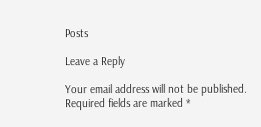Posts

Leave a Reply

Your email address will not be published. Required fields are marked *